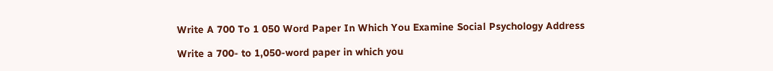Write A 700 To 1 050 Word Paper In Which You Examine Social Psychology Address

Write a 700- to 1,050-word paper in which you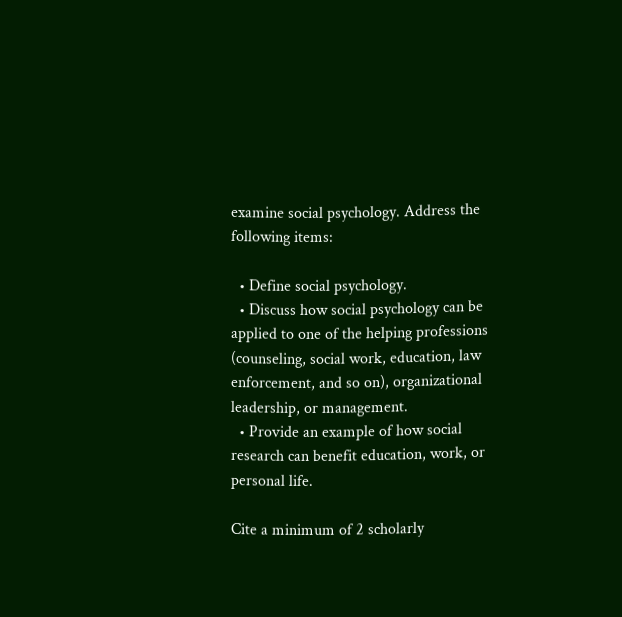examine social psychology. Address the following items:

  • Define social psychology.
  • Discuss how social psychology can be applied to one of the helping professions (counseling, social work, education, law enforcement, and so on), organizational leadership, or management.
  • Provide an example of how social research can benefit education, work, or personal life.

Cite a minimum of 2 scholarly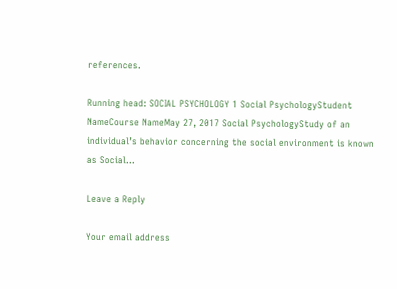references.

Running head: SOCIAL PSYCHOLOGY 1 Social PsychologyStudent NameCourse NameMay 27, 2017 Social PsychologyStudy of an individual’s behavior concerning the social environment is known as Social…

Leave a Reply

Your email address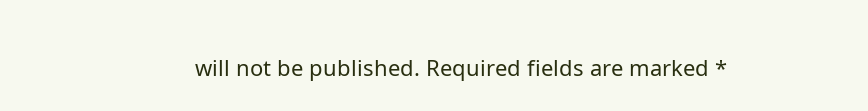will not be published. Required fields are marked *